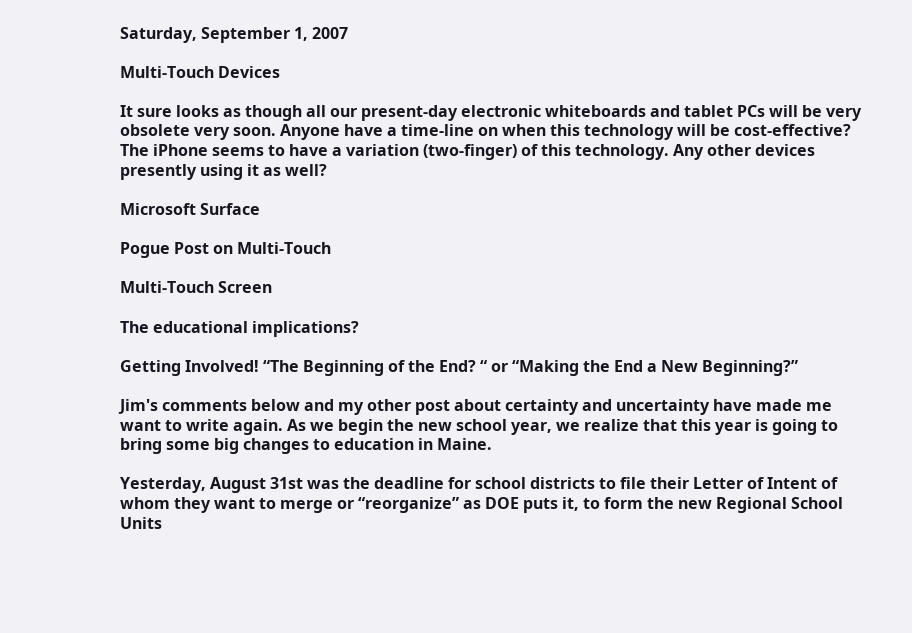Saturday, September 1, 2007

Multi-Touch Devices

It sure looks as though all our present-day electronic whiteboards and tablet PCs will be very obsolete very soon. Anyone have a time-line on when this technology will be cost-effective? The iPhone seems to have a variation (two-finger) of this technology. Any other devices presently using it as well?

Microsoft Surface

Pogue Post on Multi-Touch

Multi-Touch Screen

The educational implications?

Getting Involved! “The Beginning of the End? “ or “Making the End a New Beginning?”

Jim's comments below and my other post about certainty and uncertainty have made me want to write again. As we begin the new school year, we realize that this year is going to bring some big changes to education in Maine.

Yesterday, August 31st was the deadline for school districts to file their Letter of Intent of whom they want to merge or “reorganize” as DOE puts it, to form the new Regional School Units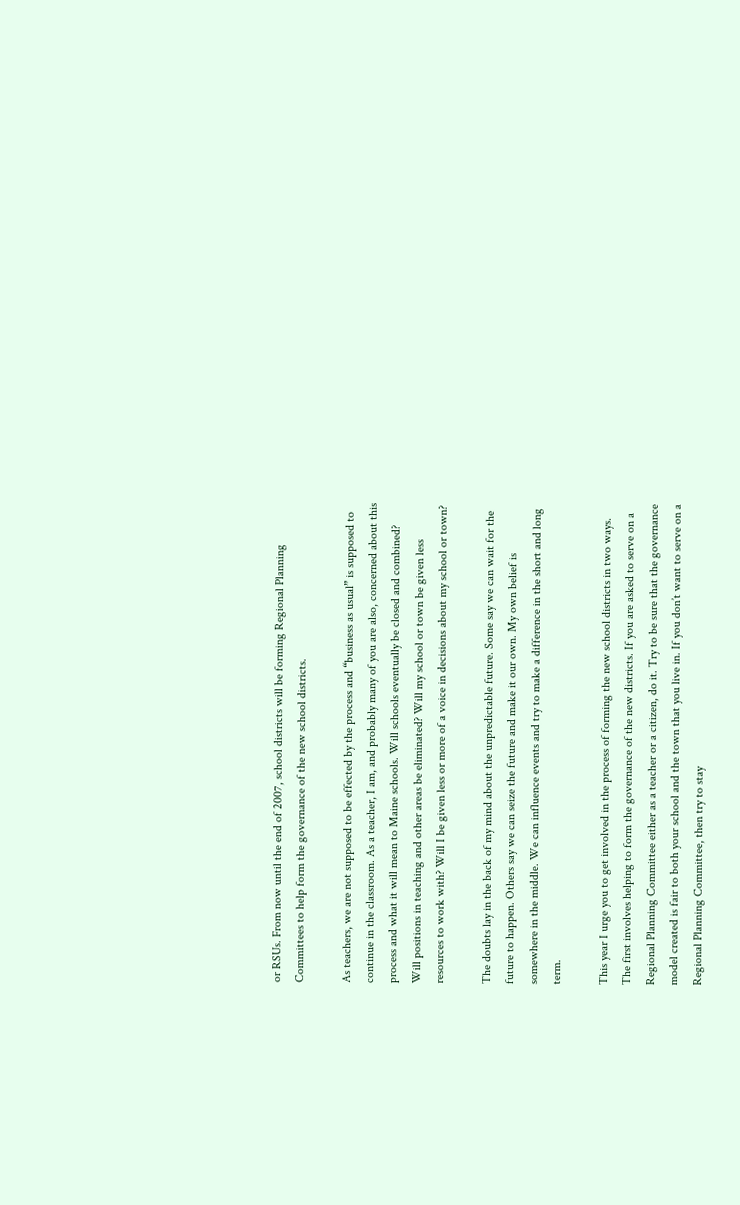or RSUs. From now until the end of 2007, school districts will be forming Regional Planning Committees to help form the governance of the new school districts.

As teachers, we are not supposed to be effected by the process and “business as usual” is supposed to continue in the classroom. As a teacher, I am, and probably many of you are also, concerned about this process and what it will mean to Maine schools. Will schools eventually be closed and combined? Will positions in teaching and other areas be eliminated? Will my school or town be given less resources to work with? Will I be given less or more of a voice in decisions about my school or town?

The doubts lay in the back of my mind about the unpredictable future. Some say we can wait for the future to happen. Others say we can seize the future and make it our own. My own belief is somewhere in the middle. We can influence events and try to make a difference in the short and long term.

This year I urge you to get involved in the process of forming the new school districts in two ways. The first involves helping to form the governance of the new districts. If you are asked to serve on a Regional Planning Committee either as a teacher or a citizen, do it. Try to be sure that the governance model created is fair to both your school and the town that you live in. If you don’t want to serve on a Regional Planning Committee, then try to stay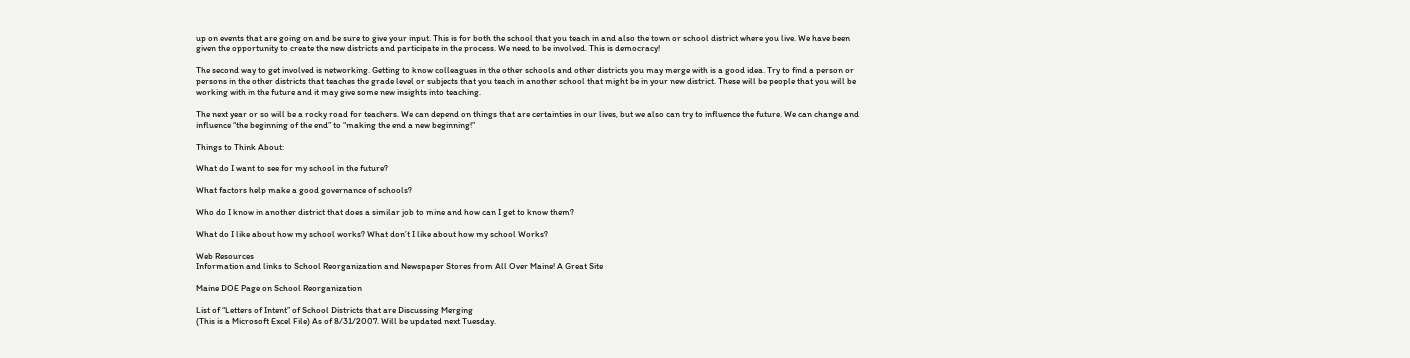up on events that are going on and be sure to give your input. This is for both the school that you teach in and also the town or school district where you live. We have been given the opportunity to create the new districts and participate in the process. We need to be involved. This is democracy!

The second way to get involved is networking. Getting to know colleagues in the other schools and other districts you may merge with is a good idea. Try to find a person or persons in the other districts that teaches the grade level or subjects that you teach in another school that might be in your new district. These will be people that you will be working with in the future and it may give some new insights into teaching.

The next year or so will be a rocky road for teachers. We can depend on things that are certainties in our lives, but we also can try to influence the future. We can change and influence “the beginning of the end” to “making the end a new beginning!”

Things to Think About:

What do I want to see for my school in the future?

What factors help make a good governance of schools?

Who do I know in another district that does a similar job to mine and how can I get to know them?

What do I like about how my school works? What don’t I like about how my school Works?

Web Resources
Information and links to School Reorganization and Newspaper Stores from All Over Maine! A Great Site

Maine DOE Page on School Reorganization

List of “Letters of Intent” of School Districts that are Discussing Merging
(This is a Microsoft Excel File) As of 8/31/2007. Will be updated next Tuesday.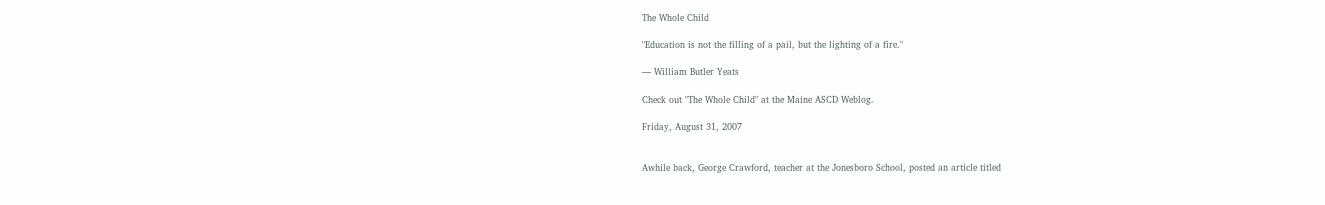The Whole Child

"Education is not the filling of a pail, but the lighting of a fire."

— William Butler Yeats

Check out "The Whole Child" at the Maine ASCD Weblog.

Friday, August 31, 2007


Awhile back, George Crawford, teacher at the Jonesboro School, posted an article titled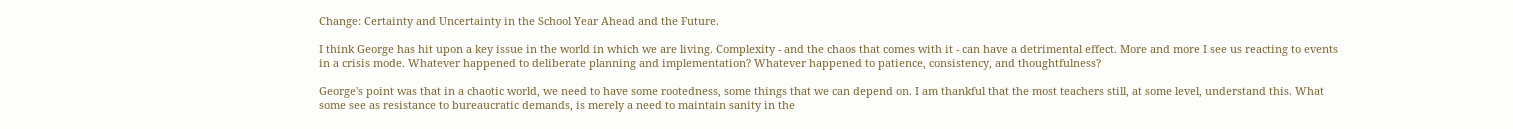Change: Certainty and Uncertainty in the School Year Ahead and the Future.

I think George has hit upon a key issue in the world in which we are living. Complexity - and the chaos that comes with it - can have a detrimental effect. More and more I see us reacting to events in a crisis mode. Whatever happened to deliberate planning and implementation? Whatever happened to patience, consistency, and thoughtfulness?

George's point was that in a chaotic world, we need to have some rootedness, some things that we can depend on. I am thankful that the most teachers still, at some level, understand this. What some see as resistance to bureaucratic demands, is merely a need to maintain sanity in the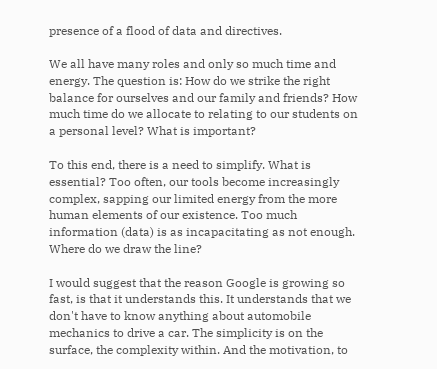presence of a flood of data and directives.

We all have many roles and only so much time and energy. The question is: How do we strike the right balance for ourselves and our family and friends? How much time do we allocate to relating to our students on a personal level? What is important?

To this end, there is a need to simplify. What is essential? Too often, our tools become increasingly complex, sapping our limited energy from the more human elements of our existence. Too much information (data) is as incapacitating as not enough. Where do we draw the line?

I would suggest that the reason Google is growing so fast, is that it understands this. It understands that we don't have to know anything about automobile mechanics to drive a car. The simplicity is on the surface, the complexity within. And the motivation, to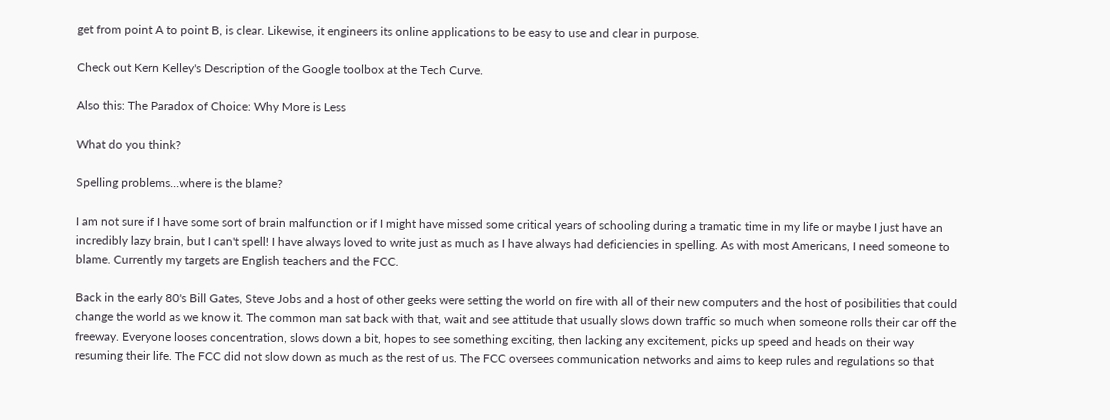get from point A to point B, is clear. Likewise, it engineers its online applications to be easy to use and clear in purpose.

Check out Kern Kelley's Description of the Google toolbox at the Tech Curve.

Also this: The Paradox of Choice: Why More is Less

What do you think?

Spelling problems...where is the blame?

I am not sure if I have some sort of brain malfunction or if I might have missed some critical years of schooling during a tramatic time in my life or maybe I just have an incredibly lazy brain, but I can't spell! I have always loved to write just as much as I have always had deficiencies in spelling. As with most Americans, I need someone to blame. Currently my targets are English teachers and the FCC.

Back in the early 80's Bill Gates, Steve Jobs and a host of other geeks were setting the world on fire with all of their new computers and the host of posibilities that could change the world as we know it. The common man sat back with that, wait and see attitude that usually slows down traffic so much when someone rolls their car off the freeway. Everyone looses concentration, slows down a bit, hopes to see something exciting, then lacking any excitement, picks up speed and heads on their way resuming their life. The FCC did not slow down as much as the rest of us. The FCC oversees communication networks and aims to keep rules and regulations so that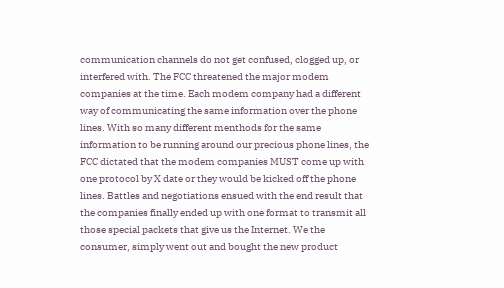communication channels do not get confused, clogged up, or interfered with. The FCC threatened the major modem companies at the time. Each modem company had a different way of communicating the same information over the phone lines. With so many different menthods for the same information to be running around our precious phone lines, the FCC dictated that the modem companies MUST come up with one protocol by X date or they would be kicked off the phone lines. Battles and negotiations ensued with the end result that the companies finally ended up with one format to transmit all those special packets that give us the Internet. We the consumer, simply went out and bought the new product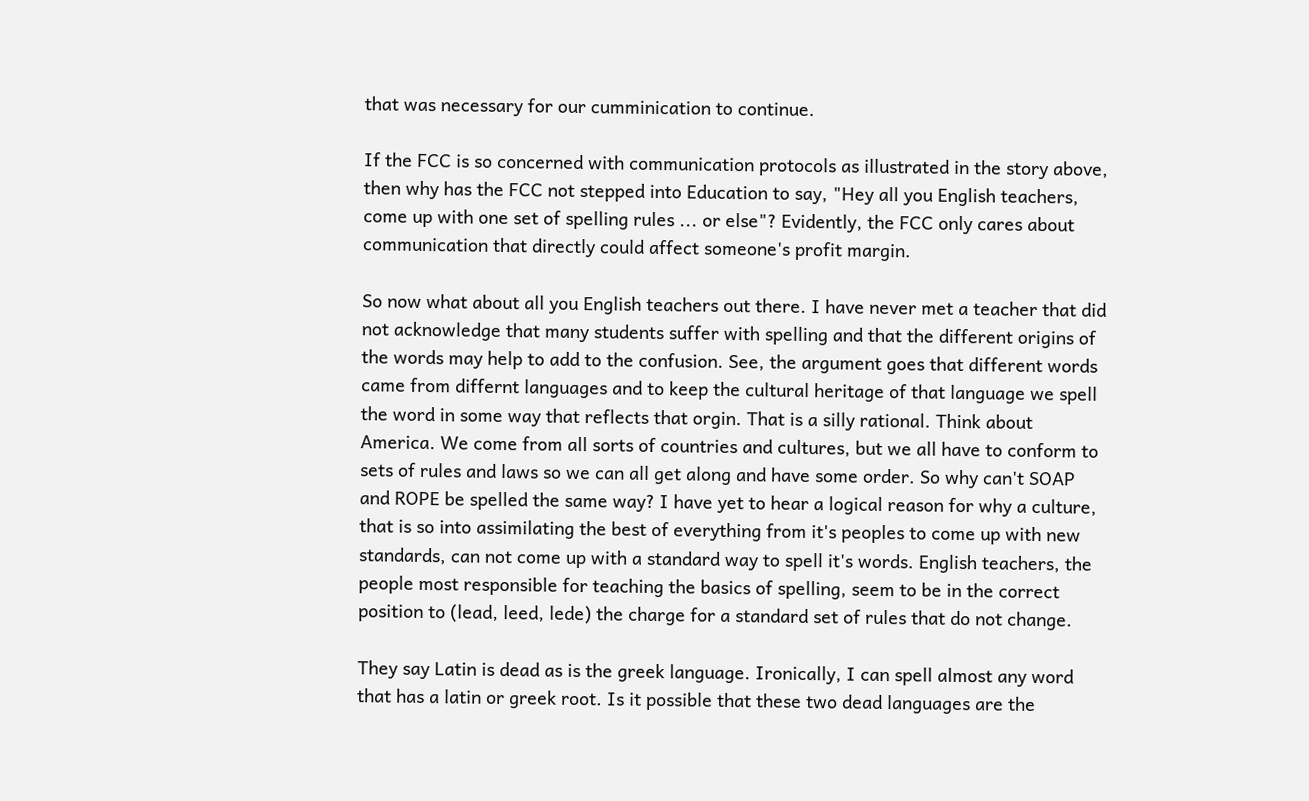that was necessary for our cumminication to continue.

If the FCC is so concerned with communication protocols as illustrated in the story above, then why has the FCC not stepped into Education to say, "Hey all you English teachers, come up with one set of spelling rules ... or else"? Evidently, the FCC only cares about communication that directly could affect someone's profit margin.

So now what about all you English teachers out there. I have never met a teacher that did not acknowledge that many students suffer with spelling and that the different origins of the words may help to add to the confusion. See, the argument goes that different words came from differnt languages and to keep the cultural heritage of that language we spell the word in some way that reflects that orgin. That is a silly rational. Think about America. We come from all sorts of countries and cultures, but we all have to conform to sets of rules and laws so we can all get along and have some order. So why can't SOAP and ROPE be spelled the same way? I have yet to hear a logical reason for why a culture, that is so into assimilating the best of everything from it's peoples to come up with new standards, can not come up with a standard way to spell it's words. English teachers, the people most responsible for teaching the basics of spelling, seem to be in the correct position to (lead, leed, lede) the charge for a standard set of rules that do not change.

They say Latin is dead as is the greek language. Ironically, I can spell almost any word that has a latin or greek root. Is it possible that these two dead languages are the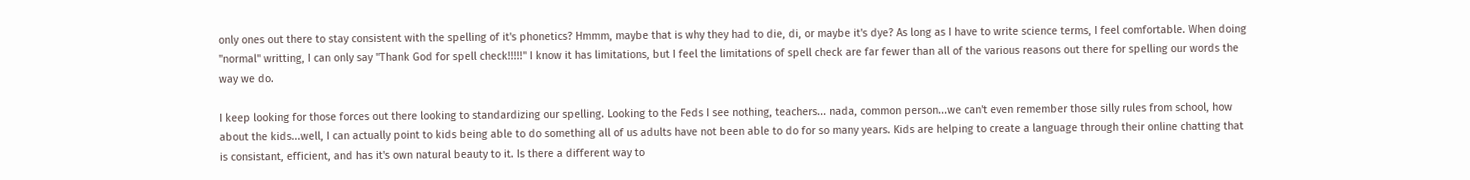only ones out there to stay consistent with the spelling of it's phonetics? Hmmm, maybe that is why they had to die, di, or maybe it's dye? As long as I have to write science terms, I feel comfortable. When doing "normal" writting, I can only say "Thank God for spell check!!!!!" I know it has limitations, but I feel the limitations of spell check are far fewer than all of the various reasons out there for spelling our words the way we do.

I keep looking for those forces out there looking to standardizing our spelling. Looking to the Feds I see nothing, teachers... nada, common person...we can't even remember those silly rules from school, how about the kids...well, I can actually point to kids being able to do something all of us adults have not been able to do for so many years. Kids are helping to create a language through their online chatting that is consistant, efficient, and has it's own natural beauty to it. Is there a different way to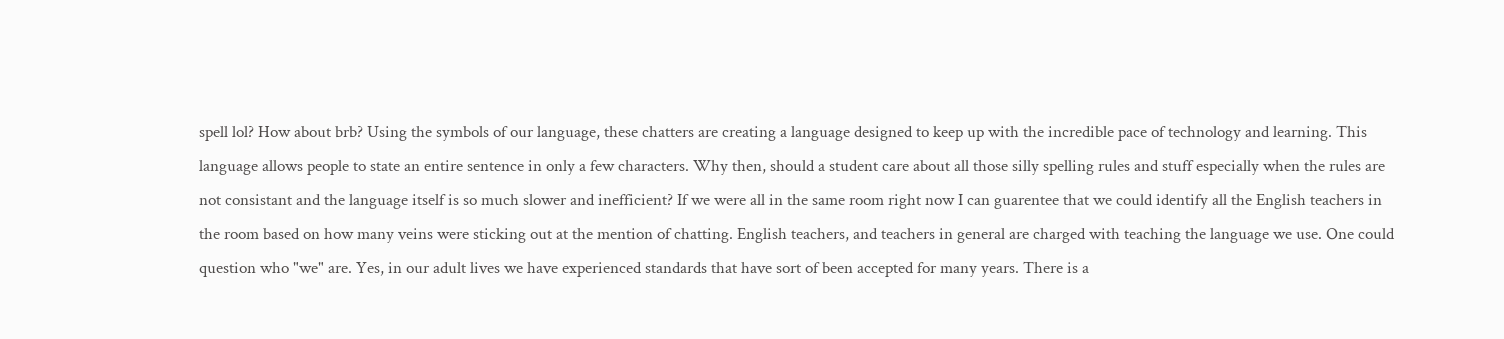spell lol? How about brb? Using the symbols of our language, these chatters are creating a language designed to keep up with the incredible pace of technology and learning. This language allows people to state an entire sentence in only a few characters. Why then, should a student care about all those silly spelling rules and stuff especially when the rules are not consistant and the language itself is so much slower and inefficient? If we were all in the same room right now I can guarentee that we could identify all the English teachers in the room based on how many veins were sticking out at the mention of chatting. English teachers, and teachers in general are charged with teaching the language we use. One could question who "we" are. Yes, in our adult lives we have experienced standards that have sort of been accepted for many years. There is a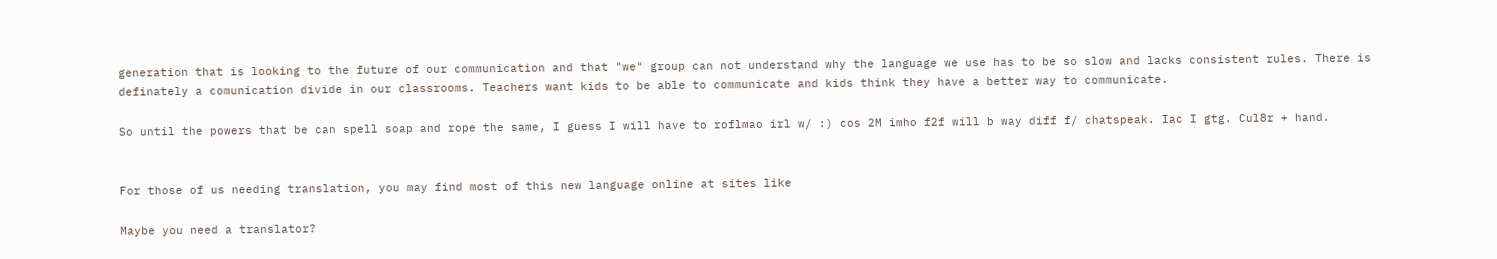generation that is looking to the future of our communication and that "we" group can not understand why the language we use has to be so slow and lacks consistent rules. There is definately a comunication divide in our classrooms. Teachers want kids to be able to communicate and kids think they have a better way to communicate.

So until the powers that be can spell soap and rope the same, I guess I will have to roflmao irl w/ :) cos 2M imho f2f will b way diff f/ chatspeak. Iac I gtg. Cul8r + hand.


For those of us needing translation, you may find most of this new language online at sites like

Maybe you need a translator?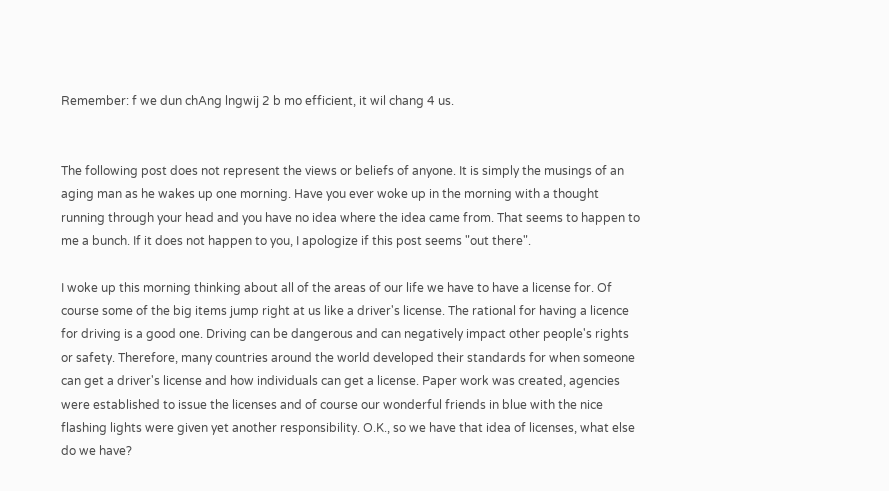Remember: f we dun chAng lngwij 2 b mo efficient, it wil chang 4 us.


The following post does not represent the views or beliefs of anyone. It is simply the musings of an aging man as he wakes up one morning. Have you ever woke up in the morning with a thought running through your head and you have no idea where the idea came from. That seems to happen to me a bunch. If it does not happen to you, I apologize if this post seems "out there".

I woke up this morning thinking about all of the areas of our life we have to have a license for. Of course some of the big items jump right at us like a driver's license. The rational for having a licence for driving is a good one. Driving can be dangerous and can negatively impact other people's rights or safety. Therefore, many countries around the world developed their standards for when someone can get a driver's license and how individuals can get a license. Paper work was created, agencies were established to issue the licenses and of course our wonderful friends in blue with the nice flashing lights were given yet another responsibility. O.K., so we have that idea of licenses, what else do we have?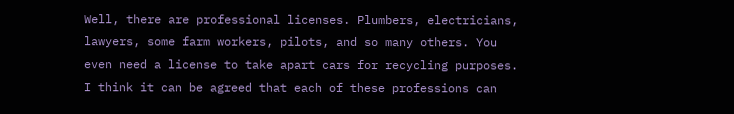Well, there are professional licenses. Plumbers, electricians, lawyers, some farm workers, pilots, and so many others. You even need a license to take apart cars for recycling purposes. I think it can be agreed that each of these professions can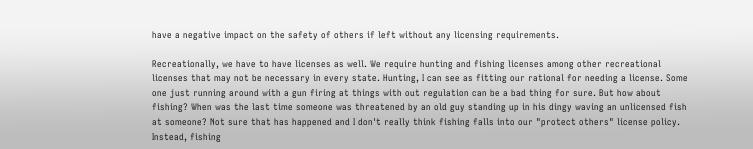have a negative impact on the safety of others if left without any licensing requirements.

Recreationally, we have to have licenses as well. We require hunting and fishing licenses among other recreational licenses that may not be necessary in every state. Hunting, I can see as fitting our rational for needing a license. Some one just running around with a gun firing at things with out regulation can be a bad thing for sure. But how about fishing? When was the last time someone was threatened by an old guy standing up in his dingy waving an unlicensed fish at someone? Not sure that has happened and I don't really think fishing falls into our "protect others" license policy. Instead, fishing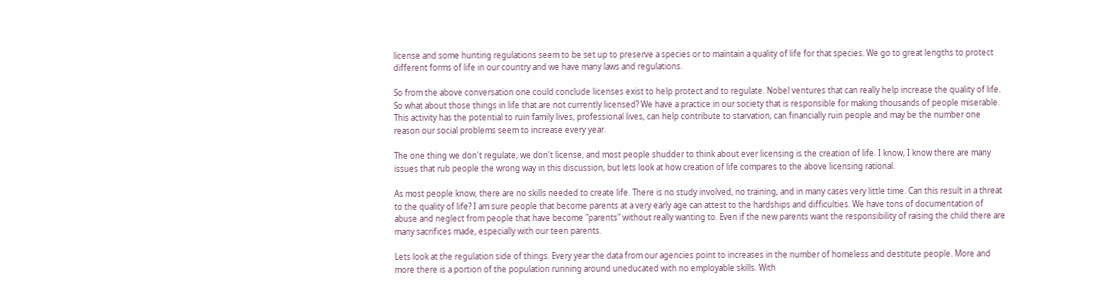license and some hunting regulations seem to be set up to preserve a species or to maintain a quality of life for that species. We go to great lengths to protect different forms of life in our country and we have many laws and regulations.

So from the above conversation one could conclude licenses exist to help protect and to regulate. Nobel ventures that can really help increase the quality of life. So what about those things in life that are not currently licensed? We have a practice in our society that is responsible for making thousands of people miserable. This activity has the potential to ruin family lives, professional lives, can help contribute to starvation, can financially ruin people and may be the number one reason our social problems seem to increase every year.

The one thing we don't regulate, we don't license, and most people shudder to think about ever licensing is the creation of life. I know, I know there are many issues that rub people the wrong way in this discussion, but lets look at how creation of life compares to the above licensing rational.

As most people know, there are no skills needed to create life. There is no study involved, no training, and in many cases very little time. Can this result in a threat to the quality of life? I am sure people that become parents at a very early age can attest to the hardships and difficulties. We have tons of documentation of abuse and neglect from people that have become "parents" without really wanting to. Even if the new parents want the responsibility of raising the child there are many sacrifices made, especially with our teen parents.

Lets look at the regulation side of things. Every year the data from our agencies point to increases in the number of homeless and destitute people. More and more there is a portion of the population running around uneducated with no employable skills. With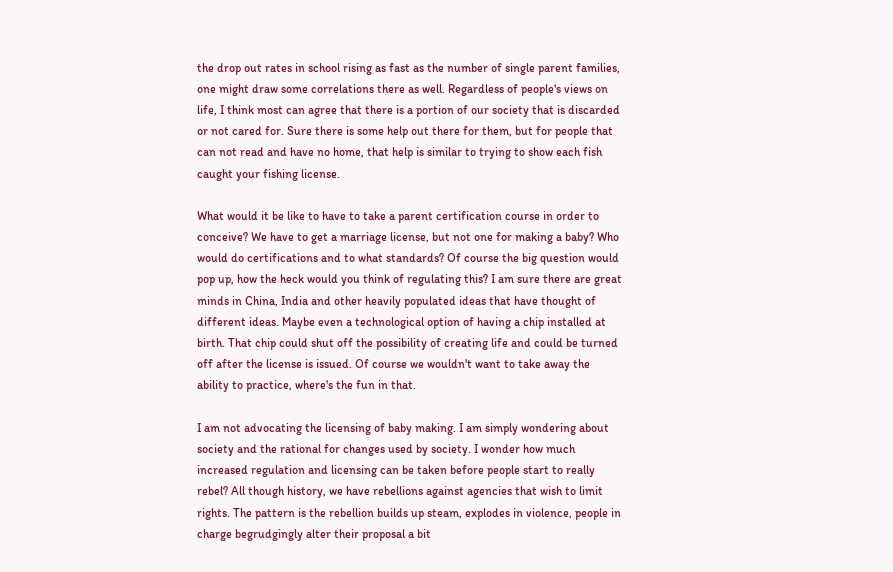the drop out rates in school rising as fast as the number of single parent families, one might draw some correlations there as well. Regardless of people's views on life, I think most can agree that there is a portion of our society that is discarded or not cared for. Sure there is some help out there for them, but for people that can not read and have no home, that help is similar to trying to show each fish caught your fishing license.

What would it be like to have to take a parent certification course in order to conceive? We have to get a marriage license, but not one for making a baby? Who would do certifications and to what standards? Of course the big question would pop up, how the heck would you think of regulating this? I am sure there are great minds in China, India and other heavily populated ideas that have thought of different ideas. Maybe even a technological option of having a chip installed at birth. That chip could shut off the possibility of creating life and could be turned off after the license is issued. Of course we wouldn't want to take away the ability to practice, where's the fun in that.

I am not advocating the licensing of baby making. I am simply wondering about society and the rational for changes used by society. I wonder how much increased regulation and licensing can be taken before people start to really rebel? All though history, we have rebellions against agencies that wish to limit rights. The pattern is the rebellion builds up steam, explodes in violence, people in charge begrudgingly alter their proposal a bit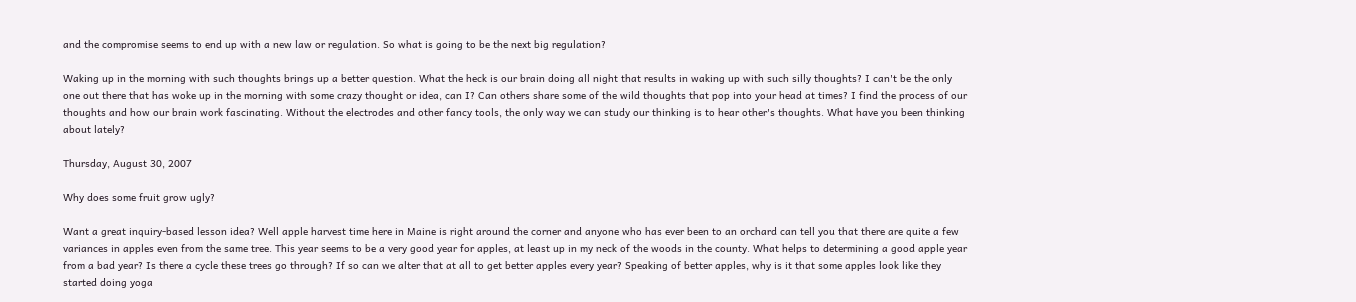and the compromise seems to end up with a new law or regulation. So what is going to be the next big regulation?

Waking up in the morning with such thoughts brings up a better question. What the heck is our brain doing all night that results in waking up with such silly thoughts? I can't be the only one out there that has woke up in the morning with some crazy thought or idea, can I? Can others share some of the wild thoughts that pop into your head at times? I find the process of our thoughts and how our brain work fascinating. Without the electrodes and other fancy tools, the only way we can study our thinking is to hear other's thoughts. What have you been thinking about lately?

Thursday, August 30, 2007

Why does some fruit grow ugly?

Want a great inquiry-based lesson idea? Well apple harvest time here in Maine is right around the corner and anyone who has ever been to an orchard can tell you that there are quite a few variances in apples even from the same tree. This year seems to be a very good year for apples, at least up in my neck of the woods in the county. What helps to determining a good apple year from a bad year? Is there a cycle these trees go through? If so can we alter that at all to get better apples every year? Speaking of better apples, why is it that some apples look like they started doing yoga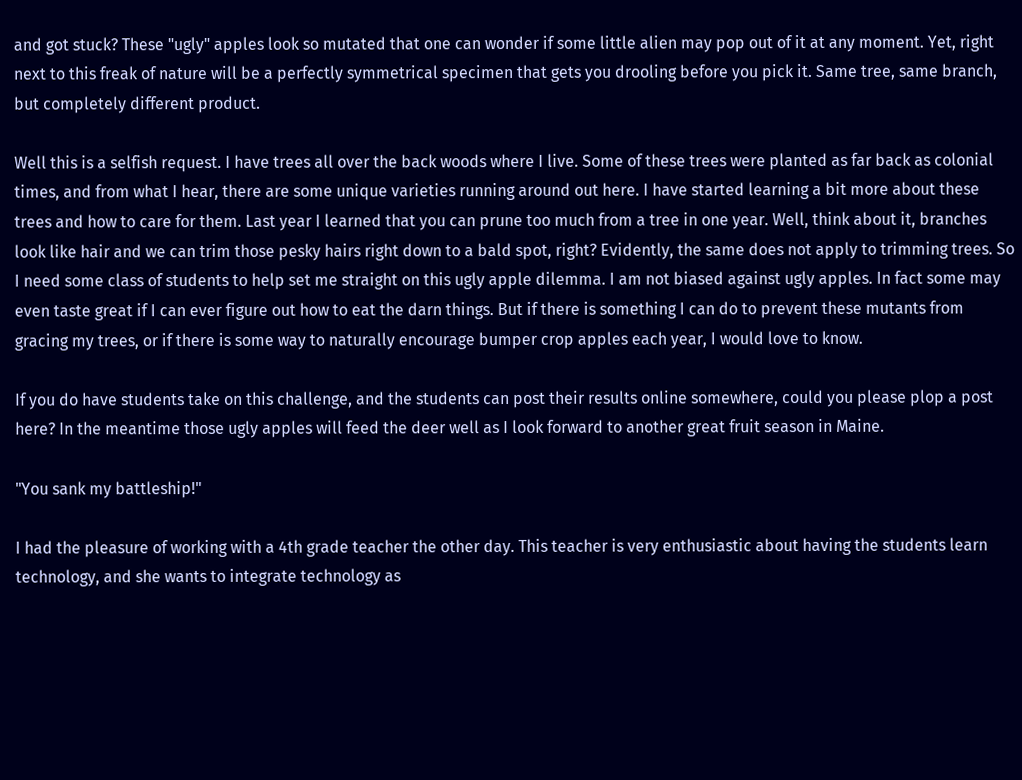and got stuck? These "ugly" apples look so mutated that one can wonder if some little alien may pop out of it at any moment. Yet, right next to this freak of nature will be a perfectly symmetrical specimen that gets you drooling before you pick it. Same tree, same branch, but completely different product.

Well this is a selfish request. I have trees all over the back woods where I live. Some of these trees were planted as far back as colonial times, and from what I hear, there are some unique varieties running around out here. I have started learning a bit more about these trees and how to care for them. Last year I learned that you can prune too much from a tree in one year. Well, think about it, branches look like hair and we can trim those pesky hairs right down to a bald spot, right? Evidently, the same does not apply to trimming trees. So I need some class of students to help set me straight on this ugly apple dilemma. I am not biased against ugly apples. In fact some may even taste great if I can ever figure out how to eat the darn things. But if there is something I can do to prevent these mutants from gracing my trees, or if there is some way to naturally encourage bumper crop apples each year, I would love to know.

If you do have students take on this challenge, and the students can post their results online somewhere, could you please plop a post here? In the meantime those ugly apples will feed the deer well as I look forward to another great fruit season in Maine.

"You sank my battleship!"

I had the pleasure of working with a 4th grade teacher the other day. This teacher is very enthusiastic about having the students learn technology, and she wants to integrate technology as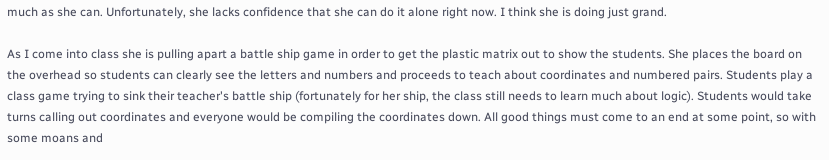much as she can. Unfortunately, she lacks confidence that she can do it alone right now. I think she is doing just grand.

As I come into class she is pulling apart a battle ship game in order to get the plastic matrix out to show the students. She places the board on the overhead so students can clearly see the letters and numbers and proceeds to teach about coordinates and numbered pairs. Students play a class game trying to sink their teacher's battle ship (fortunately for her ship, the class still needs to learn much about logic). Students would take turns calling out coordinates and everyone would be compiling the coordinates down. All good things must come to an end at some point, so with some moans and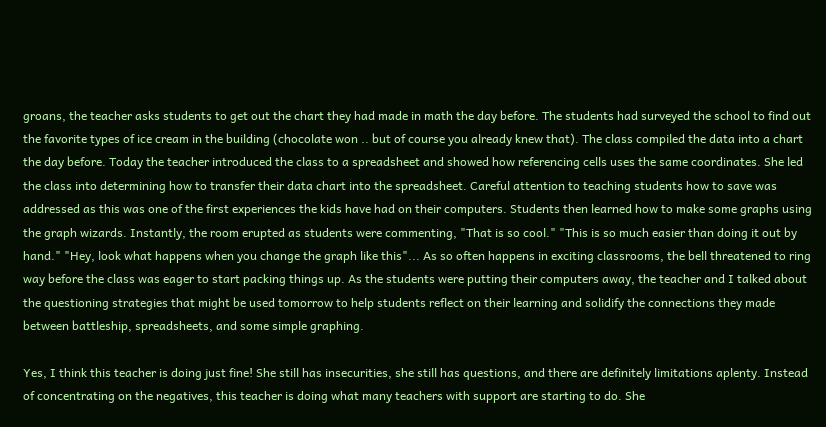groans, the teacher asks students to get out the chart they had made in math the day before. The students had surveyed the school to find out the favorite types of ice cream in the building (chocolate won .. but of course you already knew that). The class compiled the data into a chart the day before. Today the teacher introduced the class to a spreadsheet and showed how referencing cells uses the same coordinates. She led the class into determining how to transfer their data chart into the spreadsheet. Careful attention to teaching students how to save was addressed as this was one of the first experiences the kids have had on their computers. Students then learned how to make some graphs using the graph wizards. Instantly, the room erupted as students were commenting, "That is so cool." "This is so much easier than doing it out by hand." "Hey, look what happens when you change the graph like this"... As so often happens in exciting classrooms, the bell threatened to ring way before the class was eager to start packing things up. As the students were putting their computers away, the teacher and I talked about the questioning strategies that might be used tomorrow to help students reflect on their learning and solidify the connections they made between battleship, spreadsheets, and some simple graphing.

Yes, I think this teacher is doing just fine! She still has insecurities, she still has questions, and there are definitely limitations aplenty. Instead of concentrating on the negatives, this teacher is doing what many teachers with support are starting to do. She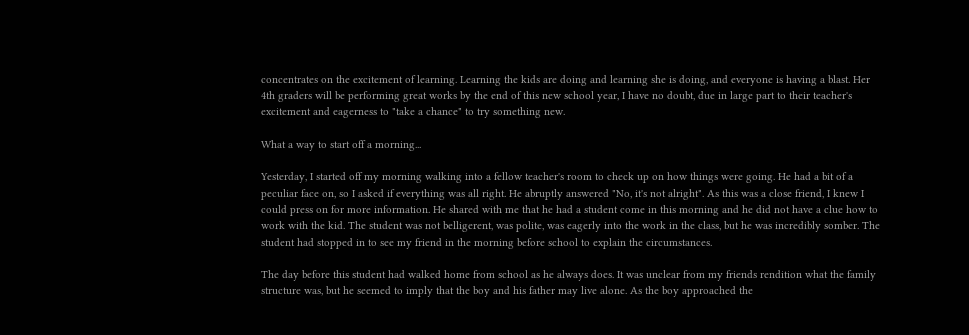concentrates on the excitement of learning. Learning the kids are doing and learning she is doing, and everyone is having a blast. Her 4th graders will be performing great works by the end of this new school year, I have no doubt, due in large part to their teacher's excitement and eagerness to "take a chance" to try something new.

What a way to start off a morning...

Yesterday, I started off my morning walking into a fellow teacher's room to check up on how things were going. He had a bit of a peculiar face on, so I asked if everything was all right. He abruptly answered "No, it's not alright". As this was a close friend, I knew I could press on for more information. He shared with me that he had a student come in this morning and he did not have a clue how to work with the kid. The student was not belligerent, was polite, was eagerly into the work in the class, but he was incredibly somber. The student had stopped in to see my friend in the morning before school to explain the circumstances.

The day before this student had walked home from school as he always does. It was unclear from my friends rendition what the family structure was, but he seemed to imply that the boy and his father may live alone. As the boy approached the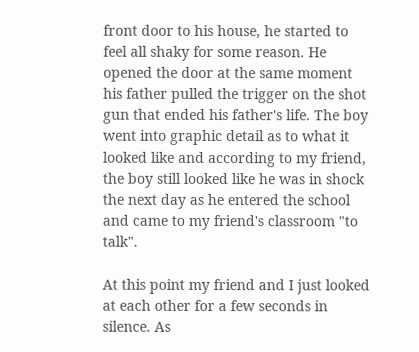front door to his house, he started to feel all shaky for some reason. He opened the door at the same moment his father pulled the trigger on the shot gun that ended his father's life. The boy went into graphic detail as to what it looked like and according to my friend, the boy still looked like he was in shock the next day as he entered the school and came to my friend's classroom "to talk".

At this point my friend and I just looked at each other for a few seconds in silence. As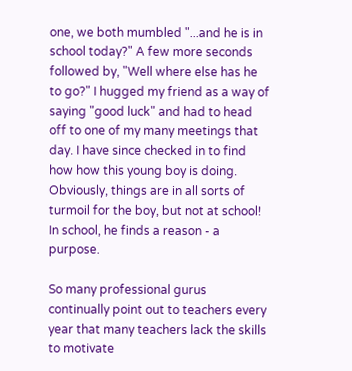one, we both mumbled "...and he is in school today?" A few more seconds followed by, "Well where else has he to go?" I hugged my friend as a way of saying "good luck" and had to head off to one of my many meetings that day. I have since checked in to find how how this young boy is doing. Obviously, things are in all sorts of turmoil for the boy, but not at school! In school, he finds a reason - a purpose.

So many professional gurus continually point out to teachers every year that many teachers lack the skills to motivate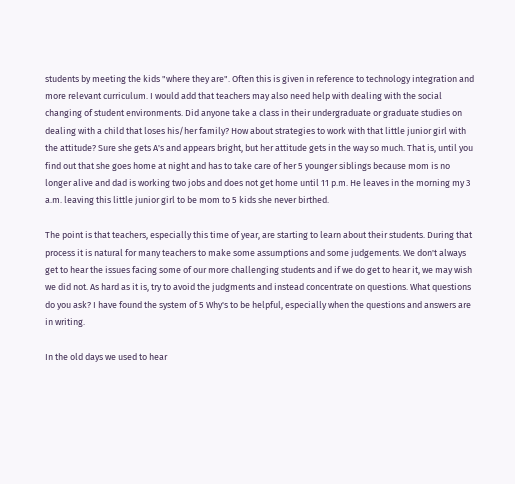students by meeting the kids "where they are". Often this is given in reference to technology integration and more relevant curriculum. I would add that teachers may also need help with dealing with the social changing of student environments. Did anyone take a class in their undergraduate or graduate studies on dealing with a child that loses his/her family? How about strategies to work with that little junior girl with the attitude? Sure she gets A's and appears bright, but her attitude gets in the way so much. That is, until you find out that she goes home at night and has to take care of her 5 younger siblings because mom is no longer alive and dad is working two jobs and does not get home until 11 p.m. He leaves in the morning my 3 a.m. leaving this little junior girl to be mom to 5 kids she never birthed.

The point is that teachers, especially this time of year, are starting to learn about their students. During that process it is natural for many teachers to make some assumptions and some judgements. We don't always get to hear the issues facing some of our more challenging students and if we do get to hear it, we may wish we did not. As hard as it is, try to avoid the judgments and instead concentrate on questions. What questions do you ask? I have found the system of 5 Why's to be helpful, especially when the questions and answers are in writing.

In the old days we used to hear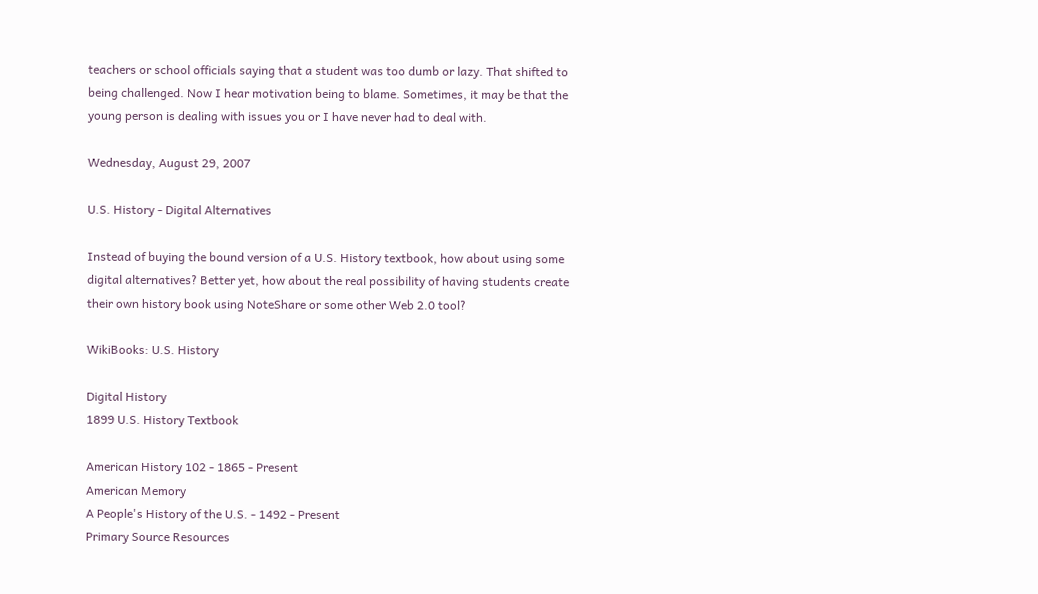teachers or school officials saying that a student was too dumb or lazy. That shifted to being challenged. Now I hear motivation being to blame. Sometimes, it may be that the young person is dealing with issues you or I have never had to deal with.

Wednesday, August 29, 2007

U.S. History - Digital Alternatives

Instead of buying the bound version of a U.S. History textbook, how about using some digital alternatives? Better yet, how about the real possibility of having students create their own history book using NoteShare or some other Web 2.0 tool?

WikiBooks: U.S. History

Digital History
1899 U.S. History Textbook

American History 102 - 1865 - Present
American Memory
A People's History of the U.S. - 1492 - Present
Primary Source Resources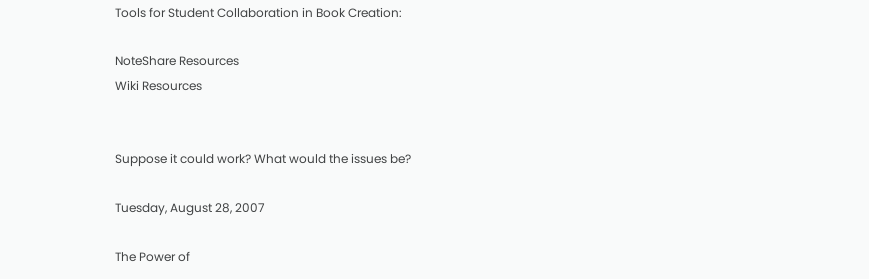Tools for Student Collaboration in Book Creation:

NoteShare Resources
Wiki Resources


Suppose it could work? What would the issues be?

Tuesday, August 28, 2007

The Power of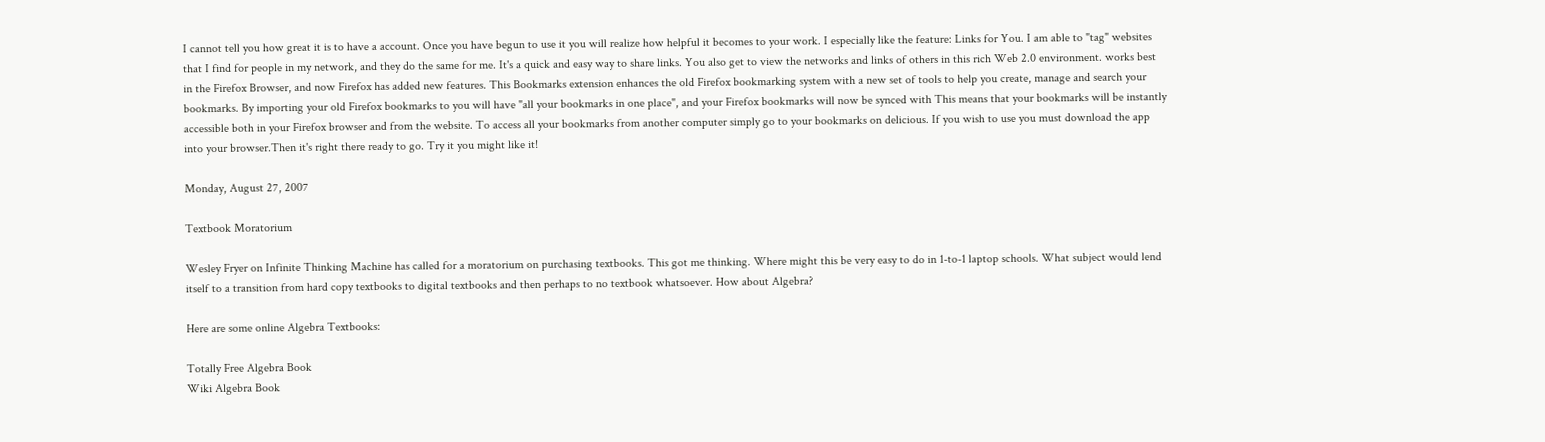I cannot tell you how great it is to have a account. Once you have begun to use it you will realize how helpful it becomes to your work. I especially like the feature: Links for You. I am able to "tag" websites that I find for people in my network, and they do the same for me. It's a quick and easy way to share links. You also get to view the networks and links of others in this rich Web 2.0 environment. works best in the Firefox Browser, and now Firefox has added new features. This Bookmarks extension enhances the old Firefox bookmarking system with a new set of tools to help you create, manage and search your bookmarks. By importing your old Firefox bookmarks to you will have "all your bookmarks in one place", and your Firefox bookmarks will now be synced with This means that your bookmarks will be instantly accessible both in your Firefox browser and from the website. To access all your bookmarks from another computer simply go to your bookmarks on delicious. If you wish to use you must download the app into your browser.Then it's right there ready to go. Try it you might like it!

Monday, August 27, 2007

Textbook Moratorium

Wesley Fryer on Infinite Thinking Machine has called for a moratorium on purchasing textbooks. This got me thinking. Where might this be very easy to do in 1-to-1 laptop schools. What subject would lend itself to a transition from hard copy textbooks to digital textbooks and then perhaps to no textbook whatsoever. How about Algebra?

Here are some online Algebra Textbooks:

Totally Free Algebra Book
Wiki Algebra Book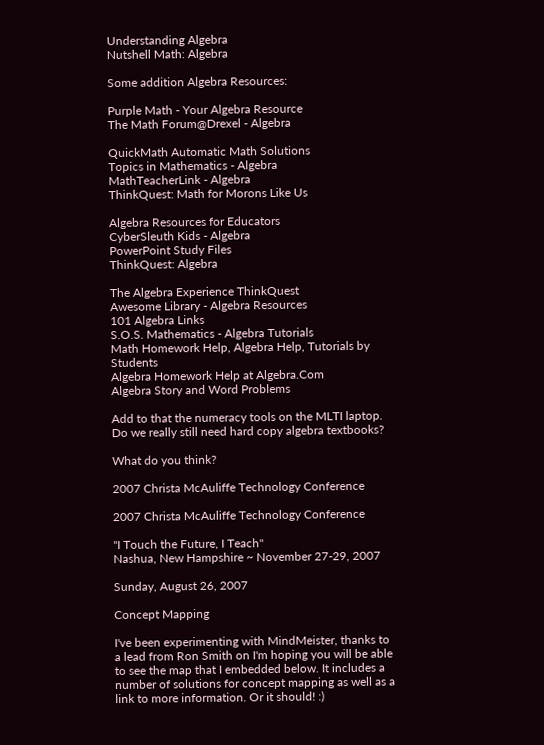Understanding Algebra
Nutshell Math: Algebra

Some addition Algebra Resources:

Purple Math - Your Algebra Resource
The Math Forum@Drexel - Algebra

QuickMath Automatic Math Solutions
Topics in Mathematics - Algebra
MathTeacherLink - Algebra
ThinkQuest: Math for Morons Like Us

Algebra Resources for Educators
CyberSleuth Kids - Algebra
PowerPoint Study Files
ThinkQuest: Algebra

The Algebra Experience ThinkQuest
Awesome Library - Algebra Resources
101 Algebra Links
S.O.S. Mathematics - Algebra Tutorials
Math Homework Help, Algebra Help, Tutorials by Students
Algebra Homework Help at Algebra.Com
Algebra Story and Word Problems

Add to that the numeracy tools on the MLTI laptop. Do we really still need hard copy algebra textbooks?

What do you think?

2007 Christa McAuliffe Technology Conference

2007 Christa McAuliffe Technology Conference

"I Touch the Future, I Teach"
Nashua, New Hampshire ~ November 27-29, 2007

Sunday, August 26, 2007

Concept Mapping

I've been experimenting with MindMeister, thanks to a lead from Ron Smith on I'm hoping you will be able to see the map that I embedded below. It includes a number of solutions for concept mapping as well as a link to more information. Or it should! :)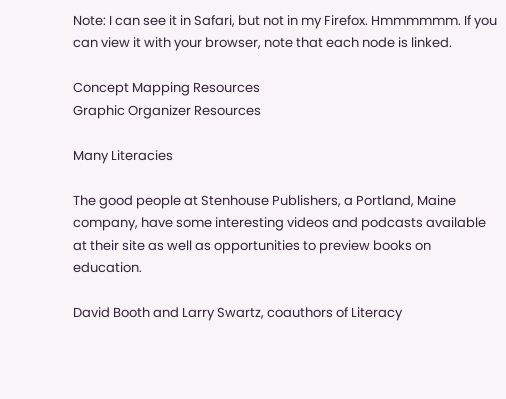Note: I can see it in Safari, but not in my Firefox. Hmmmmmm. If you can view it with your browser, note that each node is linked.

Concept Mapping Resources
Graphic Organizer Resources

Many Literacies

The good people at Stenhouse Publishers, a Portland, Maine company, have some interesting videos and podcasts available at their site as well as opportunities to preview books on education.

David Booth and Larry Swartz, coauthors of Literacy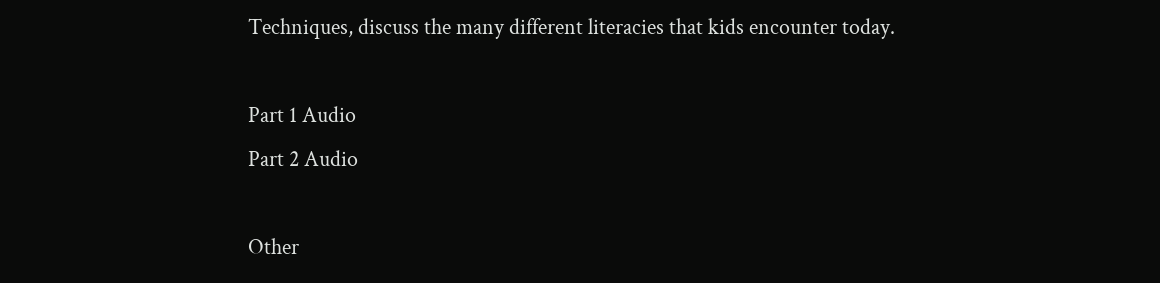Techniques, discuss the many different literacies that kids encounter today.

Part 1 Audio
Part 2 Audio

Other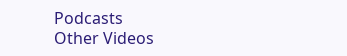Podcasts
Other Videos